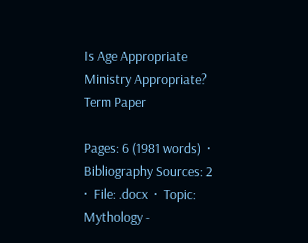Is Age Appropriate Ministry Appropriate? Term Paper

Pages: 6 (1981 words)  ·  Bibliography Sources: 2  ·  File: .docx  ·  Topic: Mythology -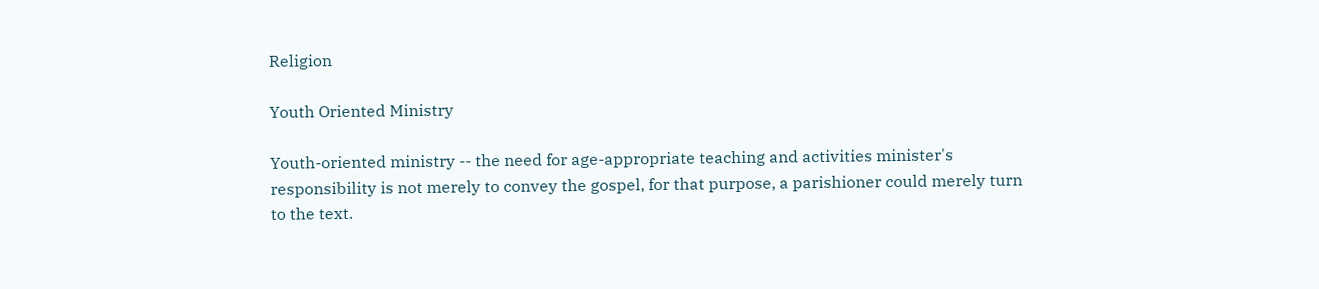Religion

Youth Oriented Ministry

Youth-oriented ministry -- the need for age-appropriate teaching and activities minister's responsibility is not merely to convey the gospel, for that purpose, a parishioner could merely turn to the text.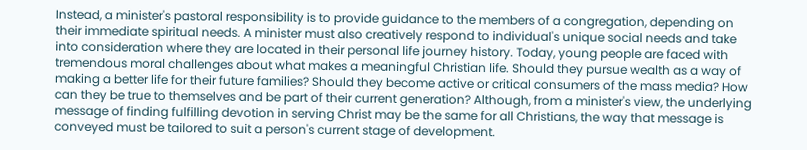Instead, a minister's pastoral responsibility is to provide guidance to the members of a congregation, depending on their immediate spiritual needs. A minister must also creatively respond to individual's unique social needs and take into consideration where they are located in their personal life journey history. Today, young people are faced with tremendous moral challenges about what makes a meaningful Christian life. Should they pursue wealth as a way of making a better life for their future families? Should they become active or critical consumers of the mass media? How can they be true to themselves and be part of their current generation? Although, from a minister's view, the underlying message of finding fulfilling devotion in serving Christ may be the same for all Christians, the way that message is conveyed must be tailored to suit a person's current stage of development.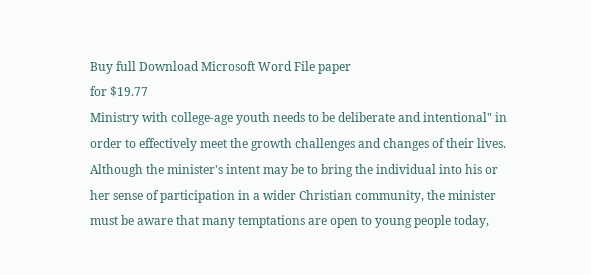Buy full Download Microsoft Word File paper
for $19.77
Ministry with college-age youth needs to be deliberate and intentional" in order to effectively meet the growth challenges and changes of their lives. Although the minister's intent may be to bring the individual into his or her sense of participation in a wider Christian community, the minister must be aware that many temptations are open to young people today,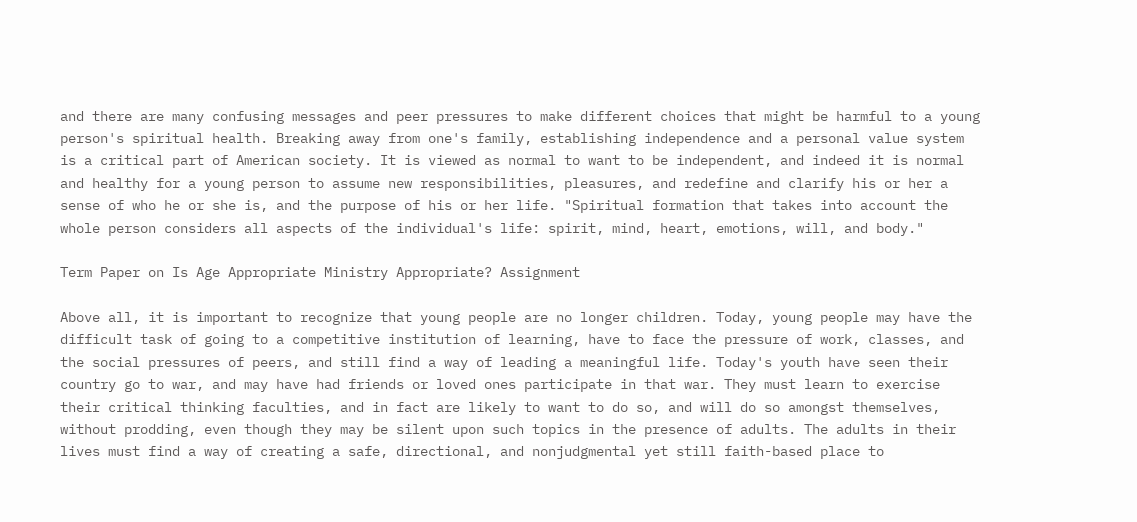and there are many confusing messages and peer pressures to make different choices that might be harmful to a young person's spiritual health. Breaking away from one's family, establishing independence and a personal value system is a critical part of American society. It is viewed as normal to want to be independent, and indeed it is normal and healthy for a young person to assume new responsibilities, pleasures, and redefine and clarify his or her a sense of who he or she is, and the purpose of his or her life. "Spiritual formation that takes into account the whole person considers all aspects of the individual's life: spirit, mind, heart, emotions, will, and body."

Term Paper on Is Age Appropriate Ministry Appropriate? Assignment

Above all, it is important to recognize that young people are no longer children. Today, young people may have the difficult task of going to a competitive institution of learning, have to face the pressure of work, classes, and the social pressures of peers, and still find a way of leading a meaningful life. Today's youth have seen their country go to war, and may have had friends or loved ones participate in that war. They must learn to exercise their critical thinking faculties, and in fact are likely to want to do so, and will do so amongst themselves, without prodding, even though they may be silent upon such topics in the presence of adults. The adults in their lives must find a way of creating a safe, directional, and nonjudgmental yet still faith-based place to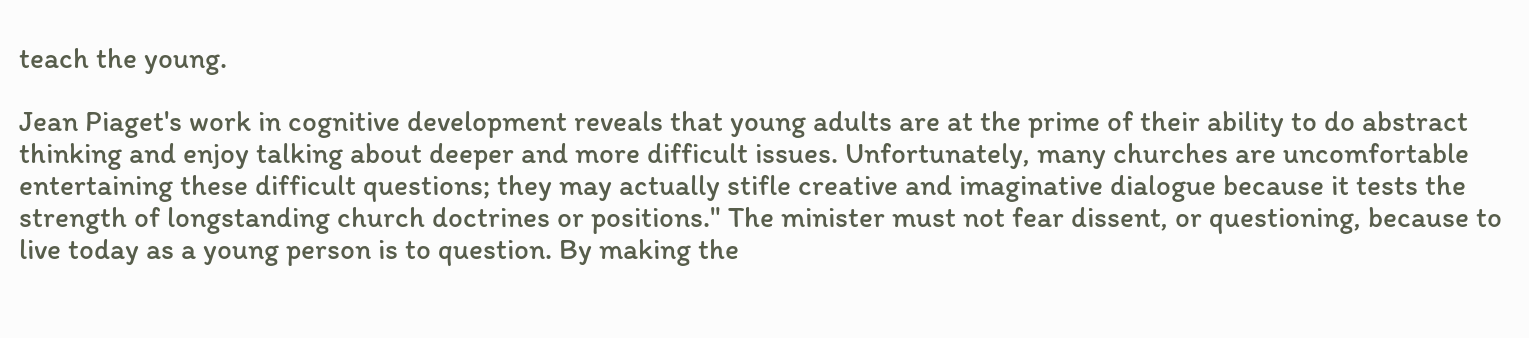teach the young.

Jean Piaget's work in cognitive development reveals that young adults are at the prime of their ability to do abstract thinking and enjoy talking about deeper and more difficult issues. Unfortunately, many churches are uncomfortable entertaining these difficult questions; they may actually stifle creative and imaginative dialogue because it tests the strength of longstanding church doctrines or positions." The minister must not fear dissent, or questioning, because to live today as a young person is to question. By making the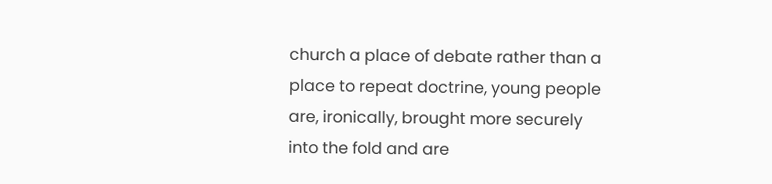church a place of debate rather than a place to repeat doctrine, young people are, ironically, brought more securely into the fold and are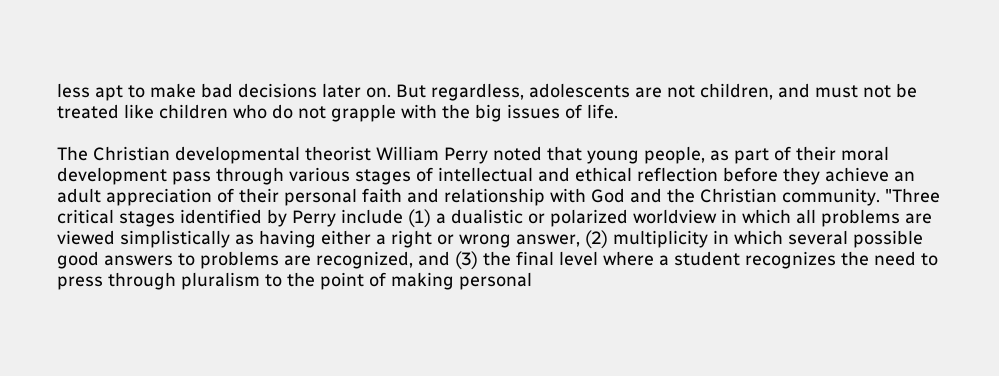less apt to make bad decisions later on. But regardless, adolescents are not children, and must not be treated like children who do not grapple with the big issues of life.

The Christian developmental theorist William Perry noted that young people, as part of their moral development pass through various stages of intellectual and ethical reflection before they achieve an adult appreciation of their personal faith and relationship with God and the Christian community. "Three critical stages identified by Perry include (1) a dualistic or polarized worldview in which all problems are viewed simplistically as having either a right or wrong answer, (2) multiplicity in which several possible good answers to problems are recognized, and (3) the final level where a student recognizes the need to press through pluralism to the point of making personal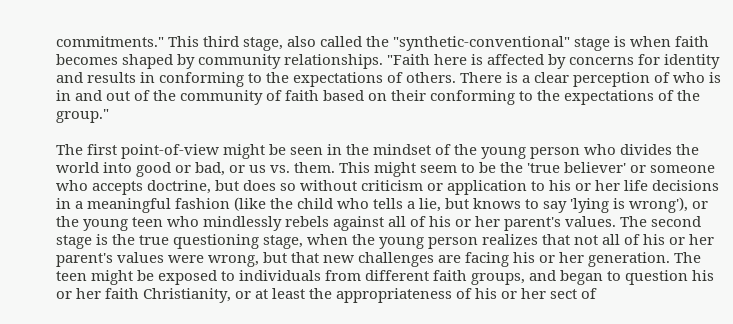commitments." This third stage, also called the "synthetic-conventional" stage is when faith becomes shaped by community relationships. "Faith here is affected by concerns for identity and results in conforming to the expectations of others. There is a clear perception of who is in and out of the community of faith based on their conforming to the expectations of the group."

The first point-of-view might be seen in the mindset of the young person who divides the world into good or bad, or us vs. them. This might seem to be the 'true believer' or someone who accepts doctrine, but does so without criticism or application to his or her life decisions in a meaningful fashion (like the child who tells a lie, but knows to say 'lying is wrong'), or the young teen who mindlessly rebels against all of his or her parent's values. The second stage is the true questioning stage, when the young person realizes that not all of his or her parent's values were wrong, but that new challenges are facing his or her generation. The teen might be exposed to individuals from different faith groups, and began to question his or her faith Christianity, or at least the appropriateness of his or her sect of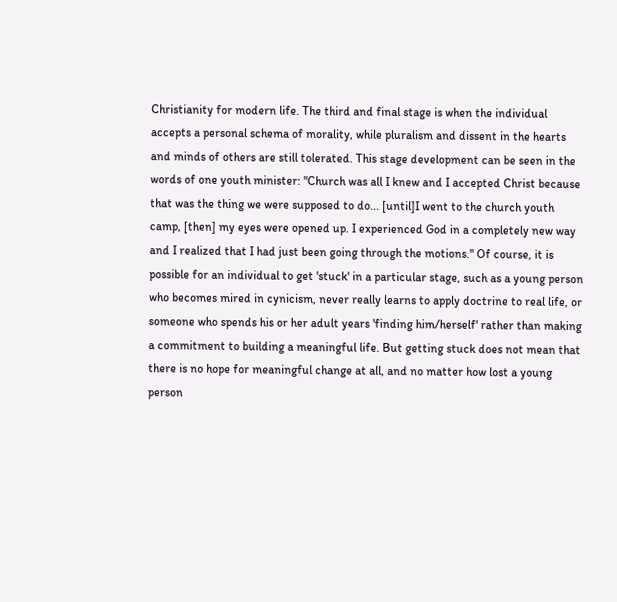Christianity for modern life. The third and final stage is when the individual accepts a personal schema of morality, while pluralism and dissent in the hearts and minds of others are still tolerated. This stage development can be seen in the words of one youth minister: "Church was all I knew and I accepted Christ because that was the thing we were supposed to do... [until]I went to the church youth camp, [then] my eyes were opened up. I experienced God in a completely new way and I realized that I had just been going through the motions." Of course, it is possible for an individual to get 'stuck' in a particular stage, such as a young person who becomes mired in cynicism, never really learns to apply doctrine to real life, or someone who spends his or her adult years 'finding him/herself' rather than making a commitment to building a meaningful life. But getting stuck does not mean that there is no hope for meaningful change at all, and no matter how lost a young person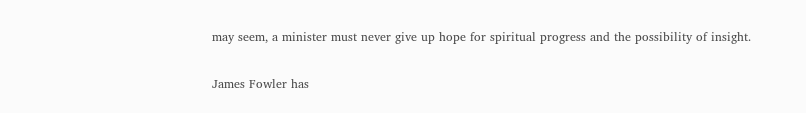may seem, a minister must never give up hope for spiritual progress and the possibility of insight.

James Fowler has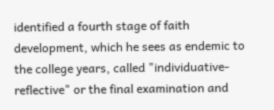identified a fourth stage of faith development, which he sees as endemic to the college years, called "individuative-reflective" or the final examination and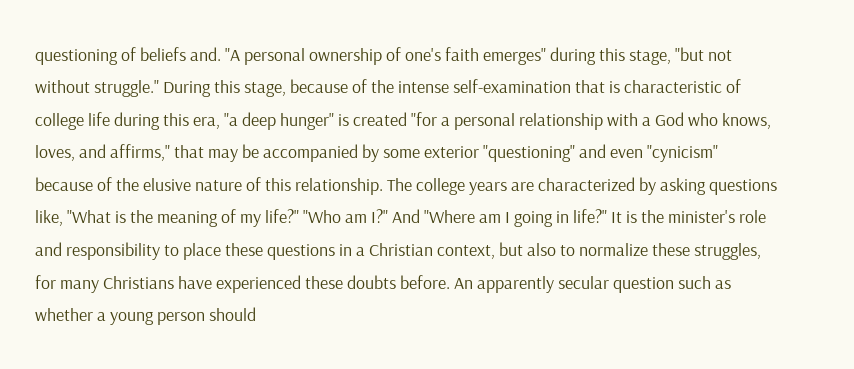questioning of beliefs and. "A personal ownership of one's faith emerges" during this stage, "but not without struggle." During this stage, because of the intense self-examination that is characteristic of college life during this era, "a deep hunger" is created "for a personal relationship with a God who knows, loves, and affirms," that may be accompanied by some exterior "questioning" and even "cynicism" because of the elusive nature of this relationship. The college years are characterized by asking questions like, "What is the meaning of my life?" "Who am I?" And "Where am I going in life?" It is the minister's role and responsibility to place these questions in a Christian context, but also to normalize these struggles, for many Christians have experienced these doubts before. An apparently secular question such as whether a young person should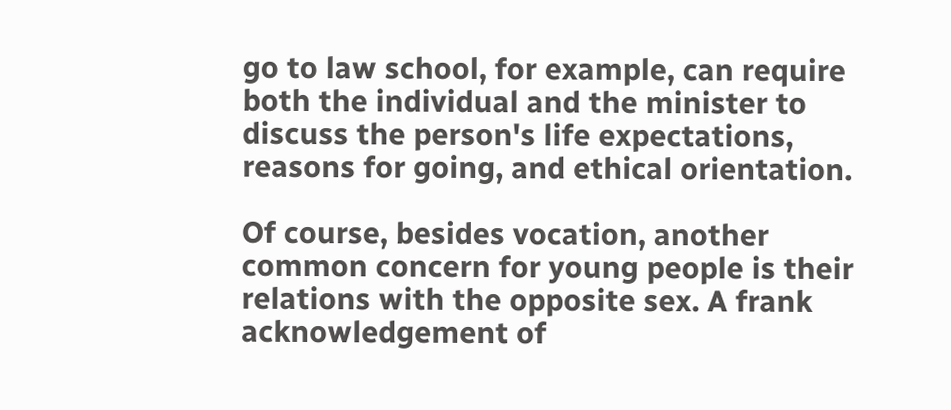go to law school, for example, can require both the individual and the minister to discuss the person's life expectations, reasons for going, and ethical orientation.

Of course, besides vocation, another common concern for young people is their relations with the opposite sex. A frank acknowledgement of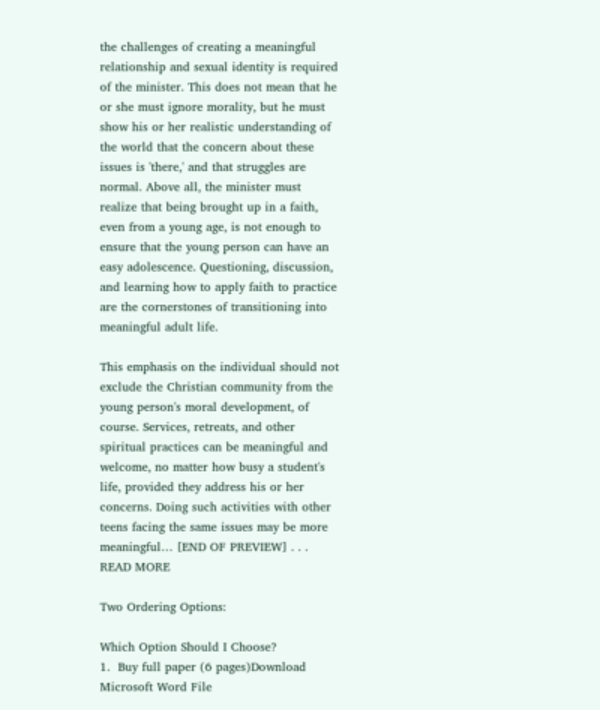the challenges of creating a meaningful relationship and sexual identity is required of the minister. This does not mean that he or she must ignore morality, but he must show his or her realistic understanding of the world that the concern about these issues is 'there,' and that struggles are normal. Above all, the minister must realize that being brought up in a faith, even from a young age, is not enough to ensure that the young person can have an easy adolescence. Questioning, discussion, and learning how to apply faith to practice are the cornerstones of transitioning into meaningful adult life.

This emphasis on the individual should not exclude the Christian community from the young person's moral development, of course. Services, retreats, and other spiritual practices can be meaningful and welcome, no matter how busy a student's life, provided they address his or her concerns. Doing such activities with other teens facing the same issues may be more meaningful… [END OF PREVIEW] . . . READ MORE

Two Ordering Options:

Which Option Should I Choose?
1.  Buy full paper (6 pages)Download Microsoft Word File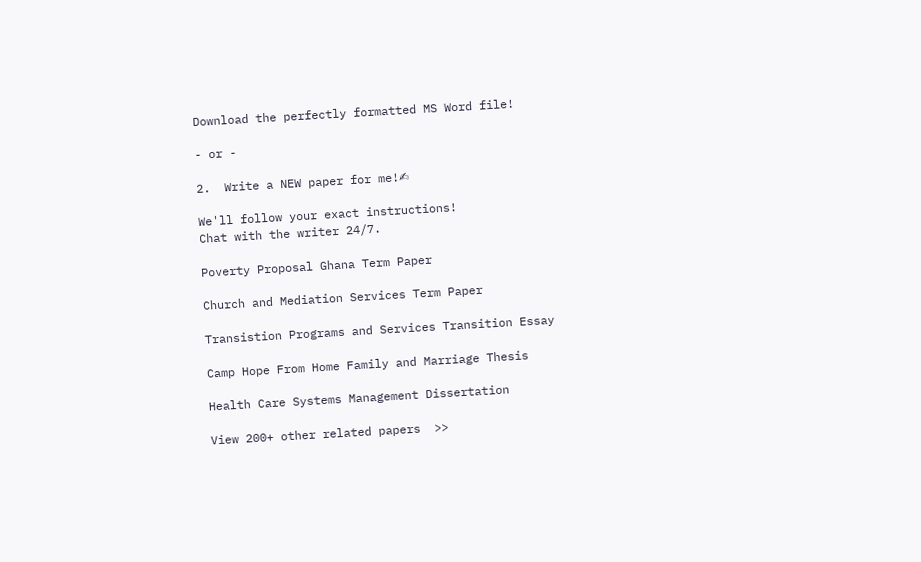Download the perfectly formatted MS Word file!

- or -

2.  Write a NEW paper for me!✍

We'll follow your exact instructions!
Chat with the writer 24/7.

Poverty Proposal Ghana Term Paper

Church and Mediation Services Term Paper

Transistion Programs and Services Transition Essay

Camp Hope From Home Family and Marriage Thesis

Health Care Systems Management Dissertation

View 200+ other related papers  >>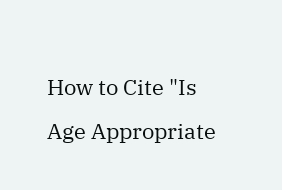How to Cite "Is Age Appropriate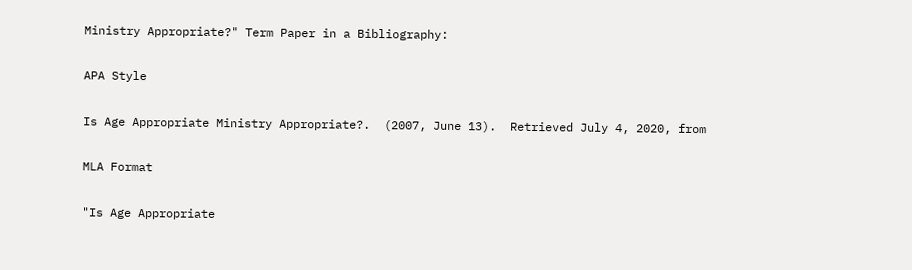Ministry Appropriate?" Term Paper in a Bibliography:

APA Style

Is Age Appropriate Ministry Appropriate?.  (2007, June 13).  Retrieved July 4, 2020, from

MLA Format

"Is Age Appropriate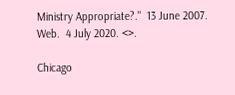Ministry Appropriate?."  13 June 2007.  Web.  4 July 2020. <>.

Chicago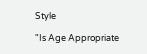Style

"Is Age Appropriate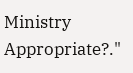Ministry Appropriate?."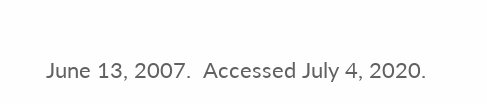June 13, 2007.  Accessed July 4, 2020.